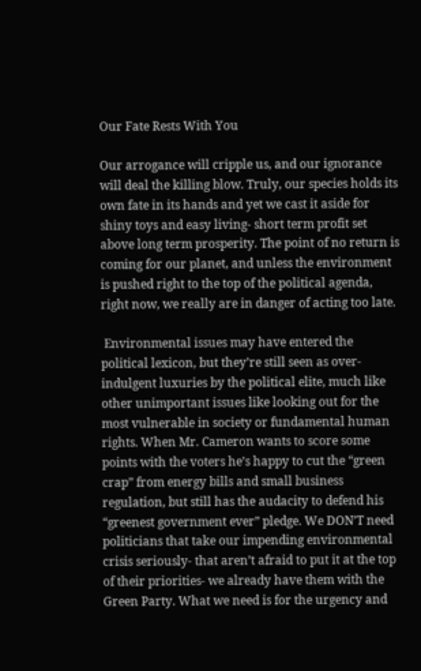Our Fate Rests With You

Our arrogance will cripple us, and our ignorance will deal the killing blow. Truly, our species holds its own fate in its hands and yet we cast it aside for shiny toys and easy living- short term profit set above long term prosperity. The point of no return is coming for our planet, and unless the environment is pushed right to the top of the political agenda, right now, we really are in danger of acting too late.

 Environmental issues may have entered the political lexicon, but they’re still seen as over-indulgent luxuries by the political elite, much like other unimportant issues like looking out for the most vulnerable in society or fundamental human rights. When Mr. Cameron wants to score some points with the voters he’s happy to cut the “green crap” from energy bills and small business regulation, but still has the audacity to defend his “greenest government ever” pledge. We DON’T need politicians that take our impending environmental crisis seriously- that aren’t afraid to put it at the top of their priorities- we already have them with the Green Party. What we need is for the urgency and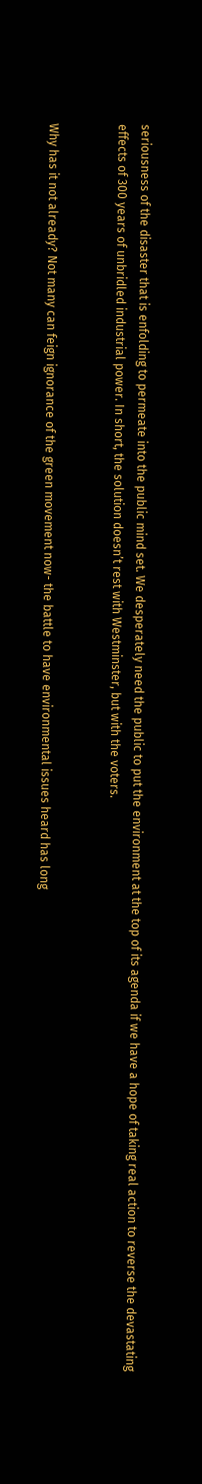seriousness of the disaster that is enfolding to permeate into the public mind set. We desperately need the public to put the environment at the top of its agenda if we have a hope of taking real action to reverse the devastating effects of 300 years of unbridled industrial power. In short, the solution doesn’t rest with Westminster, but with the voters.


Why has it not already? Not many can feign ignorance of the green movement now- the battle to have environmental issues heard has long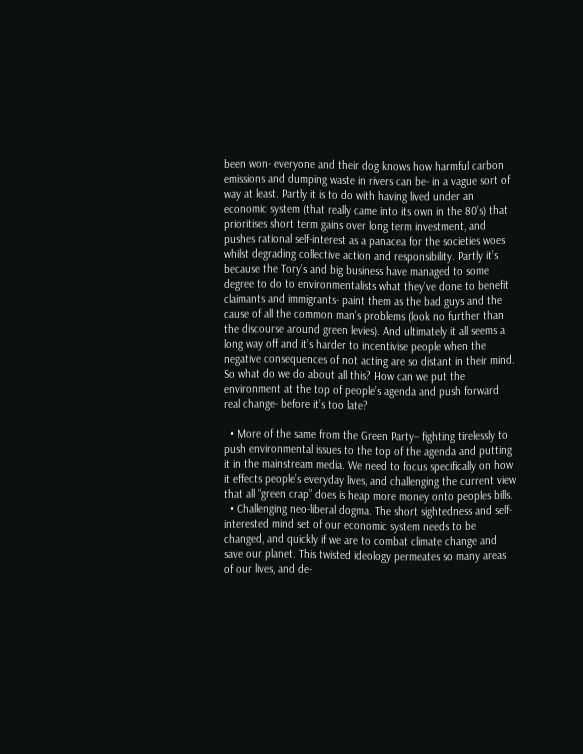been won- everyone and their dog knows how harmful carbon emissions and dumping waste in rivers can be- in a vague sort of way at least. Partly it is to do with having lived under an economic system (that really came into its own in the 80’s) that prioritises short term gains over long term investment, and pushes rational self-interest as a panacea for the societies woes whilst degrading collective action and responsibility. Partly it’s because the Tory’s and big business have managed to some degree to do to environmentalists what they’ve done to benefit claimants and immigrants- paint them as the bad guys and the cause of all the common man’s problems (look no further than the discourse around green levies). And ultimately it all seems a long way off and it’s harder to incentivise people when the negative consequences of not acting are so distant in their mind. So what do we do about all this? How can we put the environment at the top of people’s agenda and push forward real change- before it’s too late?

  • More of the same from the Green Party– fighting tirelessly to push environmental issues to the top of the agenda and putting it in the mainstream media. We need to focus specifically on how it effects people’s everyday lives, and challenging the current view that all “green crap” does is heap more money onto peoples bills.
  • Challenging neo-liberal dogma. The short sightedness and self-interested mind set of our economic system needs to be changed, and quickly if we are to combat climate change and save our planet. This twisted ideology permeates so many areas of our lives, and de-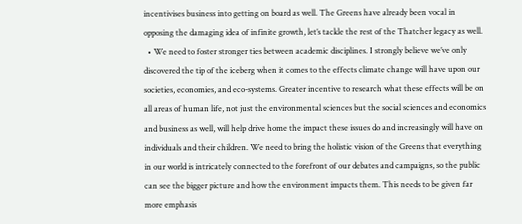incentivises business into getting on board as well. The Greens have already been vocal in opposing the damaging idea of infinite growth, let’s tackle the rest of the Thatcher legacy as well.
  • We need to foster stronger ties between academic disciplines. I strongly believe we’ve only discovered the tip of the iceberg when it comes to the effects climate change will have upon our societies, economies, and eco-systems. Greater incentive to research what these effects will be on all areas of human life, not just the environmental sciences but the social sciences and economics and business as well, will help drive home the impact these issues do and increasingly will have on individuals and their children. We need to bring the holistic vision of the Greens that everything in our world is intricately connected to the forefront of our debates and campaigns, so the public can see the bigger picture and how the environment impacts them. This needs to be given far more emphasis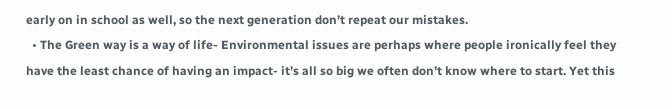early on in school as well, so the next generation don’t repeat our mistakes.
  • The Green way is a way of life- Environmental issues are perhaps where people ironically feel they have the least chance of having an impact- it’s all so big we often don’t know where to start. Yet this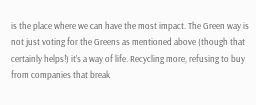is the place where we can have the most impact. The Green way is not just voting for the Greens as mentioned above (though that certainly helps!) it’s a way of life. Recycling more, refusing to buy from companies that break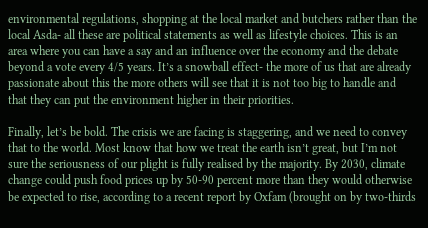environmental regulations, shopping at the local market and butchers rather than the local Asda- all these are political statements as well as lifestyle choices. This is an area where you can have a say and an influence over the economy and the debate beyond a vote every 4/5 years. It’s a snowball effect- the more of us that are already passionate about this the more others will see that it is not too big to handle and that they can put the environment higher in their priorities.

Finally, let’s be bold. The crisis we are facing is staggering, and we need to convey that to the world. Most know that how we treat the earth isn’t great, but I’m not sure the seriousness of our plight is fully realised by the majority. By 2030, climate change could push food prices up by 50-90 percent more than they would otherwise be expected to rise, according to a recent report by Oxfam (brought on by two-thirds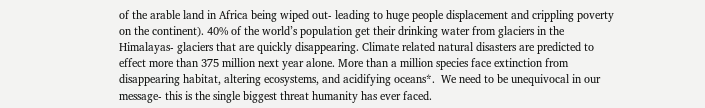of the arable land in Africa being wiped out- leading to huge people displacement and crippling poverty on the continent). 40% of the world’s population get their drinking water from glaciers in the Himalayas- glaciers that are quickly disappearing. Climate related natural disasters are predicted to effect more than 375 million next year alone. More than a million species face extinction from disappearing habitat, altering ecosystems, and acidifying oceans*.  We need to be unequivocal in our message- this is the single biggest threat humanity has ever faced.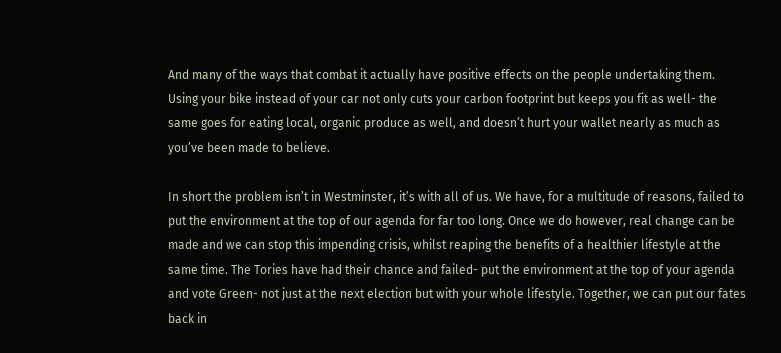And many of the ways that combat it actually have positive effects on the people undertaking them. Using your bike instead of your car not only cuts your carbon footprint but keeps you fit as well- the same goes for eating local, organic produce as well, and doesn’t hurt your wallet nearly as much as you’ve been made to believe.

In short the problem isn’t in Westminster, it’s with all of us. We have, for a multitude of reasons, failed to put the environment at the top of our agenda for far too long. Once we do however, real change can be made and we can stop this impending crisis, whilst reaping the benefits of a healthier lifestyle at the same time. The Tories have had their chance and failed- put the environment at the top of your agenda and vote Green- not just at the next election but with your whole lifestyle. Together, we can put our fates back in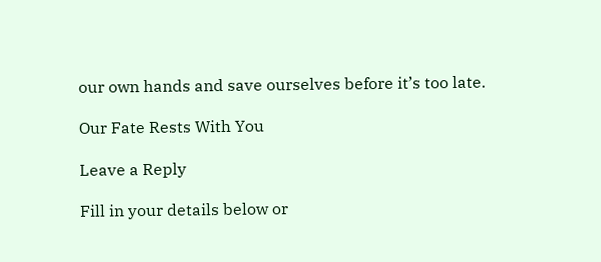our own hands and save ourselves before it’s too late.

Our Fate Rests With You

Leave a Reply

Fill in your details below or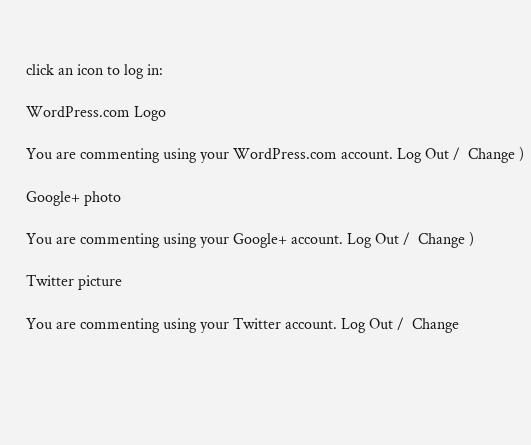click an icon to log in:

WordPress.com Logo

You are commenting using your WordPress.com account. Log Out /  Change )

Google+ photo

You are commenting using your Google+ account. Log Out /  Change )

Twitter picture

You are commenting using your Twitter account. Log Out /  Change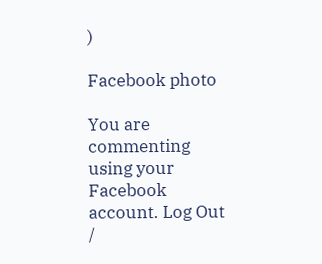)

Facebook photo

You are commenting using your Facebook account. Log Out /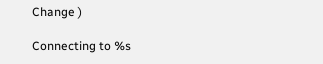Change )

Connecting to %s